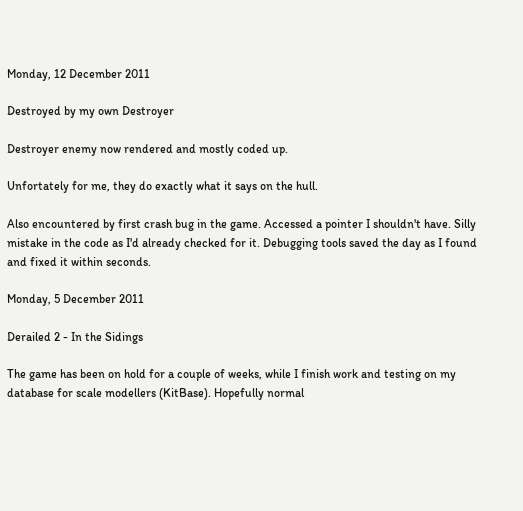Monday, 12 December 2011

Destroyed by my own Destroyer

Destroyer enemy now rendered and mostly coded up.

Unfortately for me, they do exactly what it says on the hull.

Also encountered by first crash bug in the game. Accessed a pointer I shouldn't have. Silly mistake in the code as I'd already checked for it. Debugging tools saved the day as I found and fixed it within seconds.

Monday, 5 December 2011

Derailed 2 - In the Sidings

The game has been on hold for a couple of weeks, while I finish work and testing on my database for scale modellers (KitBase). Hopefully normal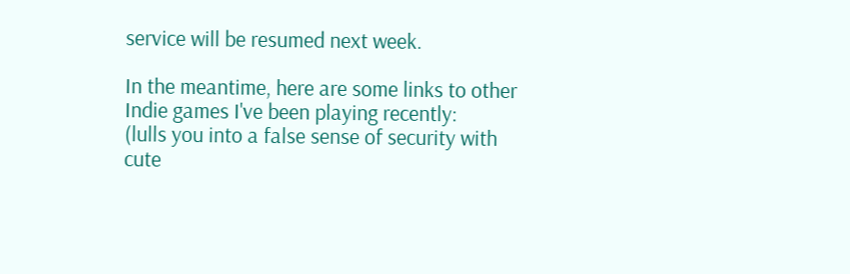service will be resumed next week.

In the meantime, here are some links to other Indie games I've been playing recently:
(lulls you into a false sense of security with cute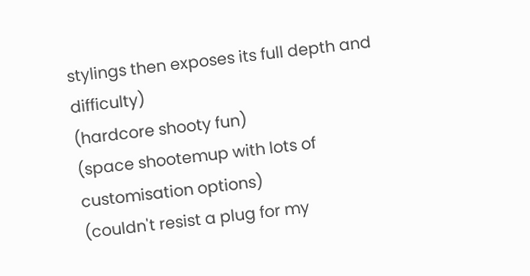stylings then exposes its full depth and difficulty)
(hardcore shooty fun)
(space shootemup with lots of customisation options)
(couldn't resist a plug for my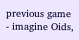previous game - imagine Oids,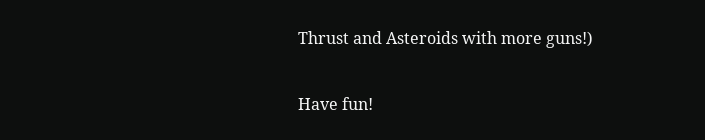Thrust and Asteroids with more guns!)

Have fun!